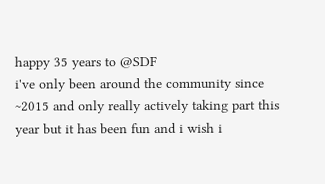happy 35 years to @SDF
i've only been around the community since ~2015 and only really actively taking part this year but it has been fun and i wish i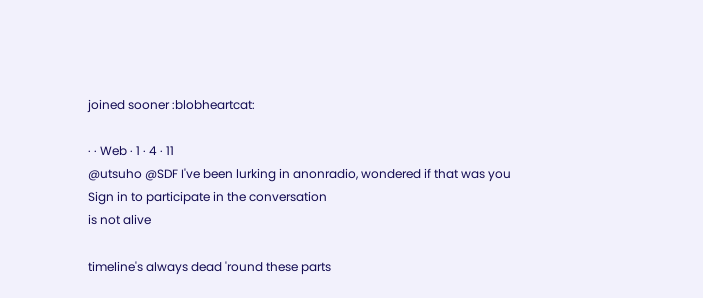joined sooner :blobheartcat:

· · Web · 1 · 4 · 11
@utsuho @SDF I've been lurking in anonradio, wondered if that was you
Sign in to participate in the conversation
is not alive

timeline's always dead 'round these parts